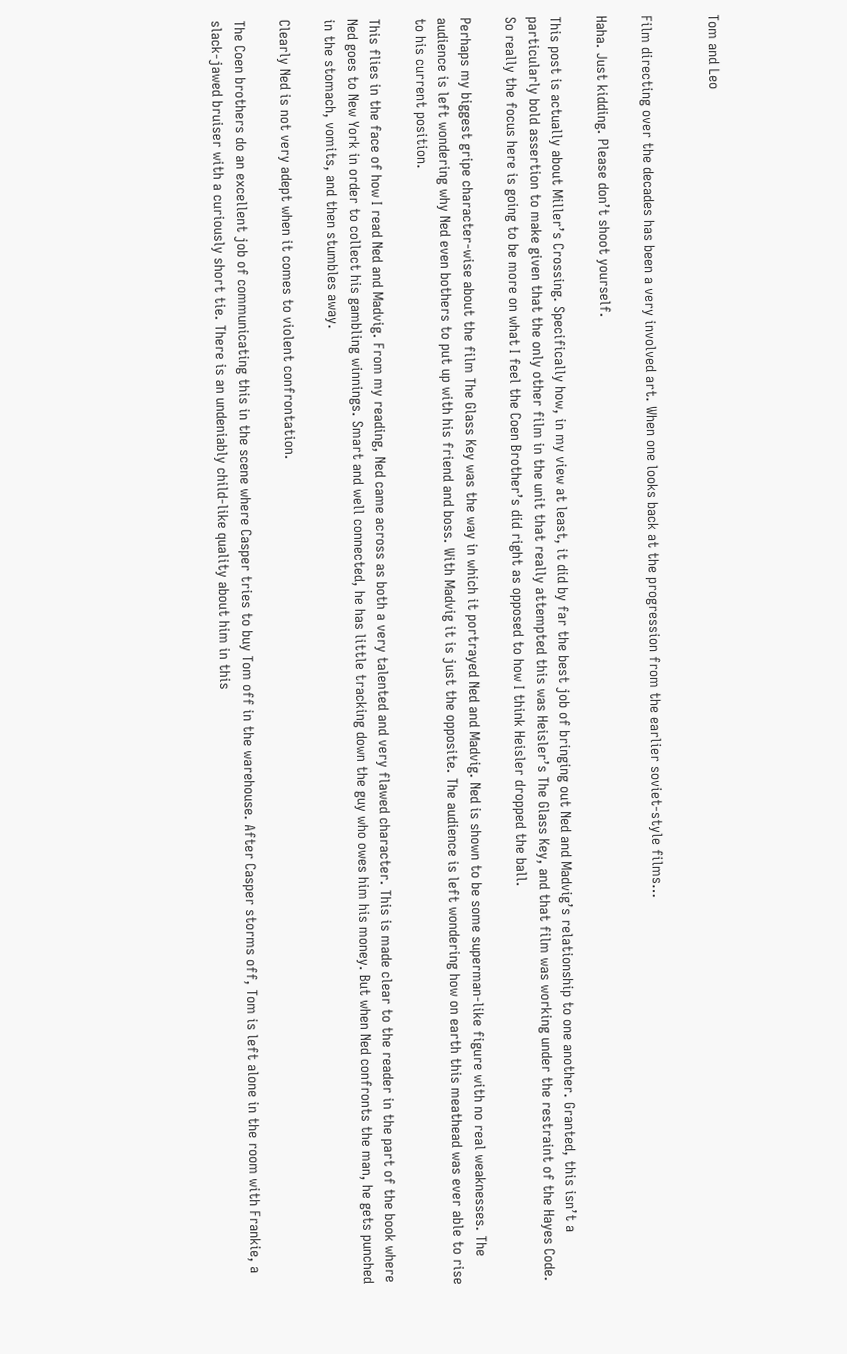Tom and Leo


Film directing over the decades has been a very involved art. When one looks back at the progression from the earlier soviet-style films…

Haha. Just kidding. Please don’t shoot yourself.

This post is actually about Miller’s Crossing. Specifically how, in my view at least, it did by far the best job of bringing out Ned and Madvig’s relationship to one another. Granted, this isn’t a particularly bold assertion to make given that the only other film in the unit that really attempted this was Heisler’s The Glass Key, and that film was working under the restraint of the Hayes Code. So really the focus here is going to be more on what I feel the Coen Brother’s did right as opposed to how I think Heisler dropped the ball.

Perhaps my biggest gripe character-wise about the film The Glass Key was the way in which it portrayed Ned and Madvig. Ned is shown to be some superman-like figure with no real weaknesses. The audience is left wondering why Ned even bothers to put up with his friend and boss. With Madvig it is just the opposite. The audience is left wondering how on earth this meathead was ever able to rise to his current position.

This flies in the face of how I read Ned and Madvig. From my reading, Ned came across as both a very talented and very flawed character. This is made clear to the reader in the part of the book where Ned goes to New York in order to collect his gambling winnings. Smart and well connected, he has little tracking down the guy who owes him his money. But when Ned confronts the man, he gets punched in the stomach, vomits, and then stumbles away.

Clearly Ned is not very adept when it comes to violent confrontation.

The Coen brothers do an excellent job of communicating this in the scene where Casper tries to buy Tom off in the warehouse. After Casper storms off, Tom is left alone in the room with Frankie, a slack-jawed bruiser with a curiously short tie. There is an undeniably child-like quality about him in this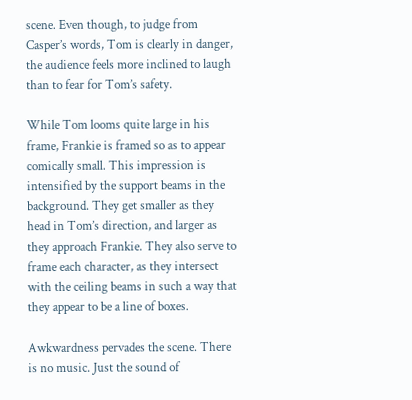scene. Even though, to judge from Casper’s words, Tom is clearly in danger, the audience feels more inclined to laugh than to fear for Tom’s safety.

While Tom looms quite large in his frame, Frankie is framed so as to appear comically small. This impression is intensified by the support beams in the background. They get smaller as they head in Tom’s direction, and larger as they approach Frankie. They also serve to frame each character, as they intersect with the ceiling beams in such a way that they appear to be a line of boxes.

Awkwardness pervades the scene. There is no music. Just the sound of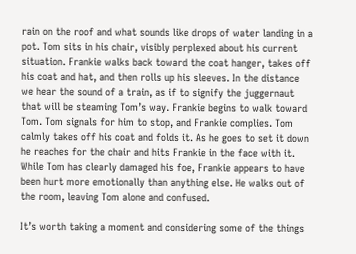rain on the roof and what sounds like drops of water landing in a pot. Tom sits in his chair, visibly perplexed about his current situation. Frankie walks back toward the coat hanger, takes off his coat and hat, and then rolls up his sleeves. In the distance we hear the sound of a train, as if to signify the juggernaut that will be steaming Tom’s way. Frankie begins to walk toward Tom. Tom signals for him to stop, and Frankie complies. Tom calmly takes off his coat and folds it. As he goes to set it down he reaches for the chair and hits Frankie in the face with it. While Tom has clearly damaged his foe, Frankie appears to have been hurt more emotionally than anything else. He walks out of the room, leaving Tom alone and confused.

It’s worth taking a moment and considering some of the things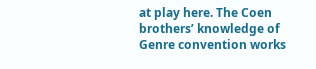at play here. The Coen brothers’ knowledge of Genre convention works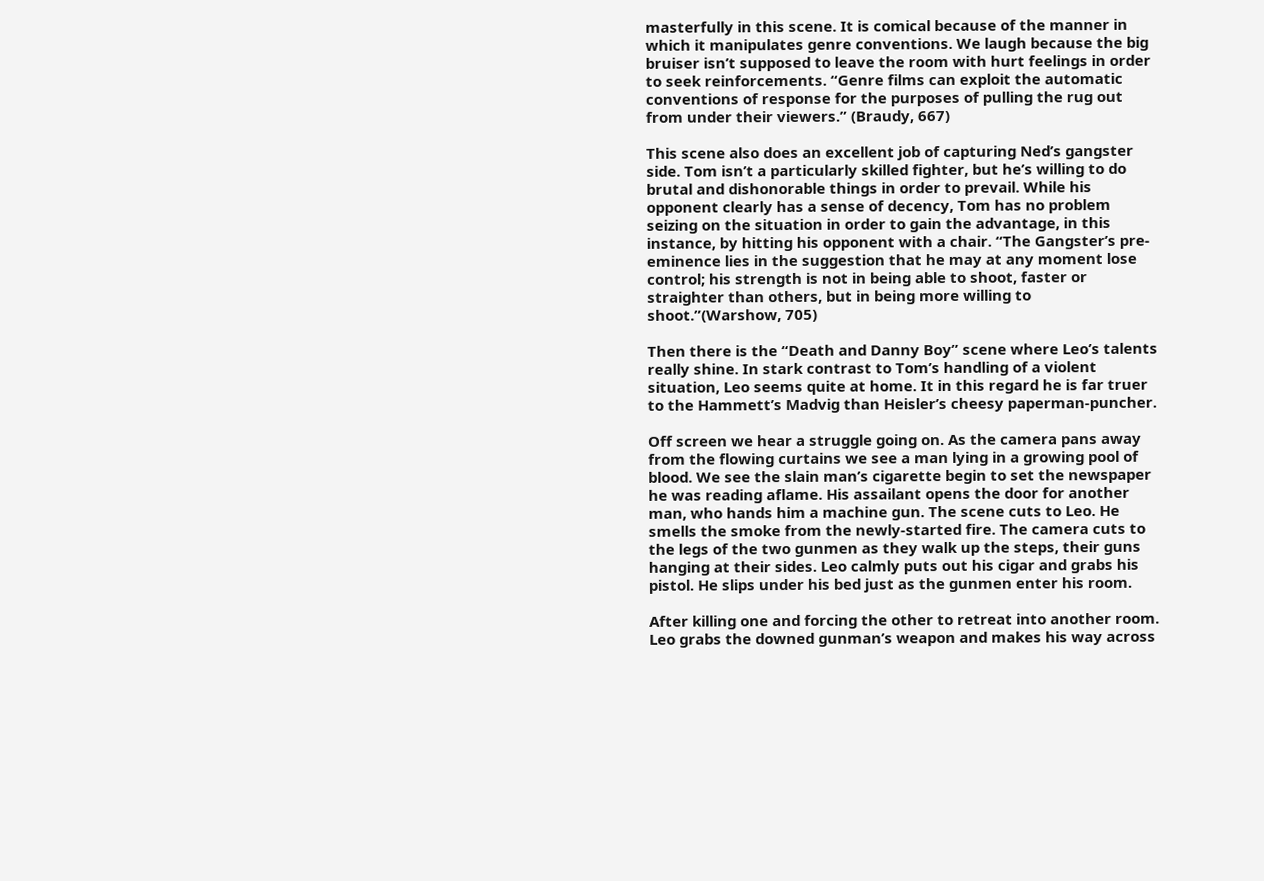masterfully in this scene. It is comical because of the manner in which it manipulates genre conventions. We laugh because the big bruiser isn’t supposed to leave the room with hurt feelings in order to seek reinforcements. “Genre films can exploit the automatic conventions of response for the purposes of pulling the rug out from under their viewers.” (Braudy, 667)

This scene also does an excellent job of capturing Ned’s gangster side. Tom isn’t a particularly skilled fighter, but he’s willing to do brutal and dishonorable things in order to prevail. While his opponent clearly has a sense of decency, Tom has no problem seizing on the situation in order to gain the advantage, in this instance, by hitting his opponent with a chair. “The Gangster’s pre-eminence lies in the suggestion that he may at any moment lose control; his strength is not in being able to shoot, faster or straighter than others, but in being more willing to shoot.”(Warshow, 705)

Then there is the “Death and Danny Boy” scene where Leo’s talents really shine. In stark contrast to Tom’s handling of a violent situation, Leo seems quite at home. It in this regard he is far truer to the Hammett’s Madvig than Heisler’s cheesy paperman-puncher.

Off screen we hear a struggle going on. As the camera pans away from the flowing curtains we see a man lying in a growing pool of blood. We see the slain man’s cigarette begin to set the newspaper he was reading aflame. His assailant opens the door for another man, who hands him a machine gun. The scene cuts to Leo. He smells the smoke from the newly-started fire. The camera cuts to the legs of the two gunmen as they walk up the steps, their guns hanging at their sides. Leo calmly puts out his cigar and grabs his pistol. He slips under his bed just as the gunmen enter his room.

After killing one and forcing the other to retreat into another room. Leo grabs the downed gunman’s weapon and makes his way across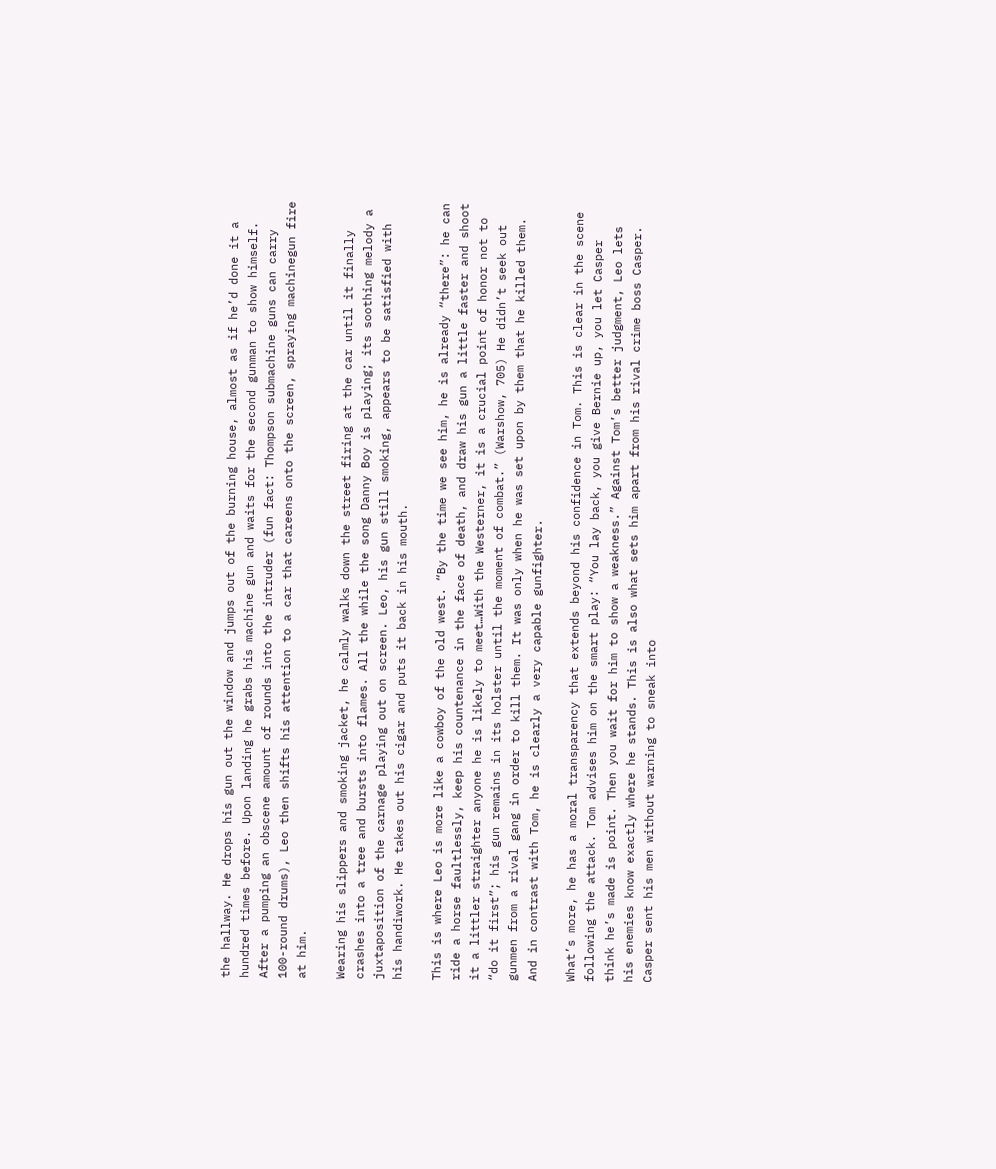the hallway. He drops his gun out the window and jumps out of the burning house, almost as if he’d done it a hundred times before. Upon landing he grabs his machine gun and waits for the second gunman to show himself. After a pumping an obscene amount of rounds into the intruder (fun fact: Thompson submachine guns can carry 100-round drums), Leo then shifts his attention to a car that careens onto the screen, spraying machinegun fire at him.

Wearing his slippers and smoking jacket, he calmly walks down the street firing at the car until it finally crashes into a tree and bursts into flames. All the while the song Danny Boy is playing; its soothing melody a juxtaposition of the carnage playing out on screen. Leo, his gun still smoking, appears to be satisfied with his handiwork. He takes out his cigar and puts it back in his mouth.

This is where Leo is more like a cowboy of the old west. “By the time we see him, he is already “there”: he can ride a horse faultlessly, keep his countenance in the face of death, and draw his gun a little faster and shoot it a littler straighter anyone he is likely to meet…With the Westerner, it is a crucial point of honor not to “do it first”; his gun remains in its holster until the moment of combat.” (Warshow, 705) He didn’t seek out gunmen from a rival gang in order to kill them. It was only when he was set upon by them that he killed them. And in contrast with Tom, he is clearly a very capable gunfighter.

What’s more, he has a moral transparency that extends beyond his confidence in Tom. This is clear in the scene following the attack. Tom advises him on the smart play: “You lay back, you give Bernie up, you let Casper think he’s made is point. Then you wait for him to show a weakness.” Against Tom’s better judgment, Leo lets his enemies know exactly where he stands. This is also what sets him apart from his rival crime boss Casper. Casper sent his men without warning to sneak into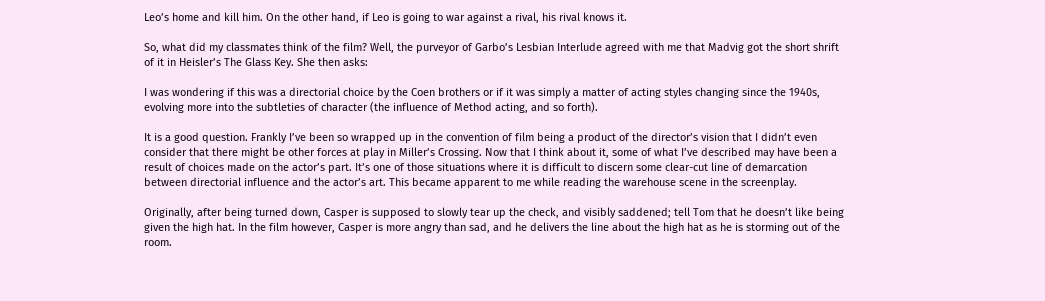Leo’s home and kill him. On the other hand, if Leo is going to war against a rival, his rival knows it.

So, what did my classmates think of the film? Well, the purveyor of Garbo’s Lesbian Interlude agreed with me that Madvig got the short shrift of it in Heisler’s The Glass Key. She then asks:

I was wondering if this was a directorial choice by the Coen brothers or if it was simply a matter of acting styles changing since the 1940s, evolving more into the subtleties of character (the influence of Method acting, and so forth).

It is a good question. Frankly I’ve been so wrapped up in the convention of film being a product of the director’s vision that I didn’t even consider that there might be other forces at play in Miller’s Crossing. Now that I think about it, some of what I’ve described may have been a result of choices made on the actor’s part. It’s one of those situations where it is difficult to discern some clear-cut line of demarcation between directorial influence and the actor’s art. This became apparent to me while reading the warehouse scene in the screenplay.

Originally, after being turned down, Casper is supposed to slowly tear up the check, and visibly saddened; tell Tom that he doesn’t like being given the high hat. In the film however, Casper is more angry than sad, and he delivers the line about the high hat as he is storming out of the room.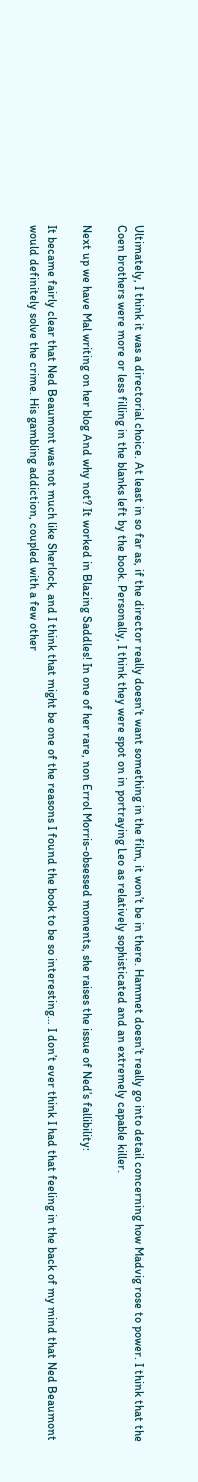Ultimately, I think it was a directorial choice. At least in so far as, if the director really doesn’t want something in the film, it won’t be in there. Hammet doesn’t really go into detail concerning how Madvig rose to power. I think that the Coen brothers were more or less filling in the blanks left by the book. Personally, I think they were spot on in portraying Leo as relatively sophisticated and an extremely capable killer.

Next up we have Mal writing on her blog And why not? It worked in Blazing Saddles! In one of her rare, non Errol Morris-obsessed moments, she raises the issue of Ned’s fallibility:

It became fairly clear that Ned Beaumont was not much like Sherlock, and I think that might be one of the reasons I found the book to be so interesting… I don’t ever think I had that feeling in the back of my mind that Ned Beaumont would definitely solve the crime. His gambling addiction, coupled with a few other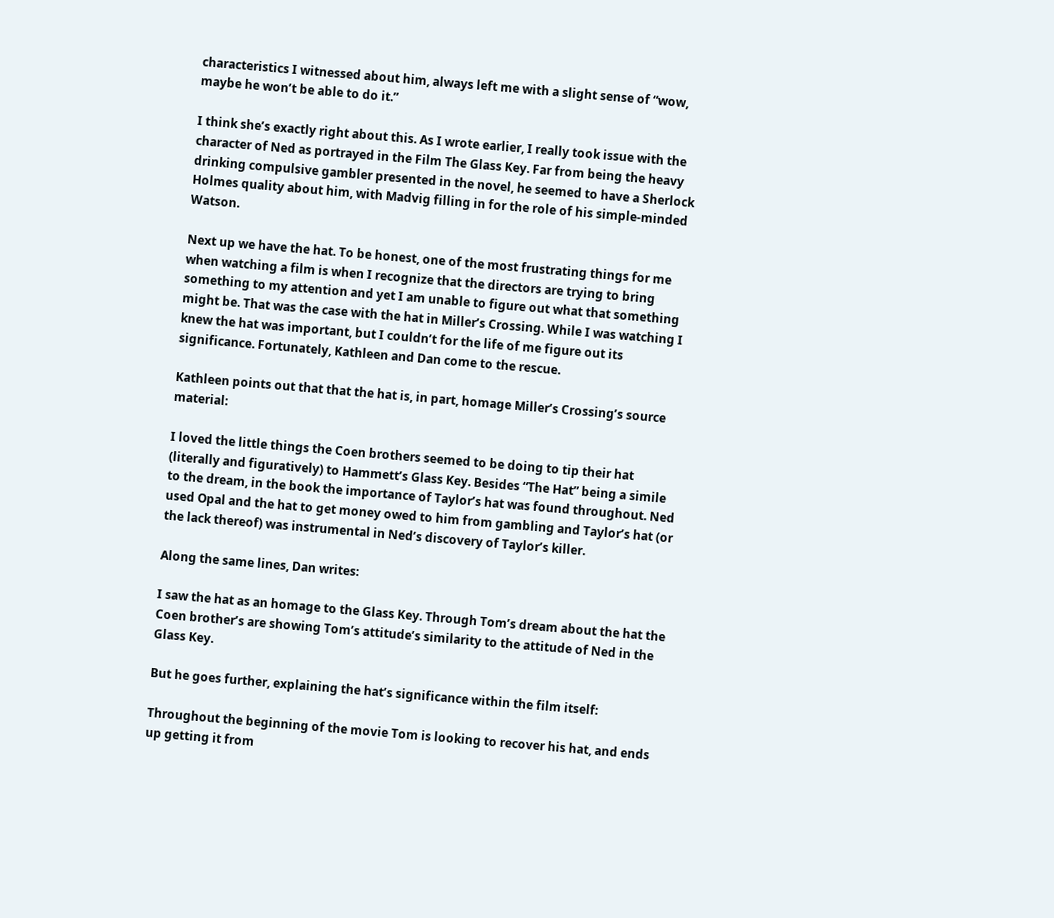characteristics I witnessed about him, always left me with a slight sense of “wow, maybe he won’t be able to do it.”

I think she’s exactly right about this. As I wrote earlier, I really took issue with the character of Ned as portrayed in the Film The Glass Key. Far from being the heavy drinking compulsive gambler presented in the novel, he seemed to have a Sherlock Holmes quality about him, with Madvig filling in for the role of his simple-minded Watson.

Next up we have the hat. To be honest, one of the most frustrating things for me when watching a film is when I recognize that the directors are trying to bring something to my attention and yet I am unable to figure out what that something might be. That was the case with the hat in Miller’s Crossing. While I was watching I knew the hat was important, but I couldn’t for the life of me figure out its significance. Fortunately, Kathleen and Dan come to the rescue.

Kathleen points out that that the hat is, in part, homage Miller’s Crossing’s source material:

I loved the little things the Coen brothers seemed to be doing to tip their hat (literally and figuratively) to Hammett’s Glass Key. Besides “The Hat” being a simile to the dream, in the book the importance of Taylor’s hat was found throughout. Ned used Opal and the hat to get money owed to him from gambling and Taylor’s hat (or the lack thereof) was instrumental in Ned’s discovery of Taylor’s killer.

Along the same lines, Dan writes:

I saw the hat as an homage to the Glass Key. Through Tom’s dream about the hat the Coen brother’s are showing Tom’s attitude’s similarity to the attitude of Ned in the Glass Key.

But he goes further, explaining the hat’s significance within the film itself:

Throughout the beginning of the movie Tom is looking to recover his hat, and ends up getting it from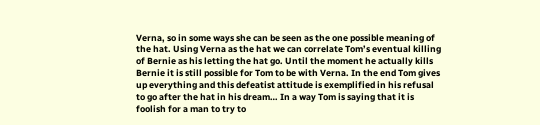Verna, so in some ways she can be seen as the one possible meaning of the hat. Using Verna as the hat we can correlate Tom’s eventual killing of Bernie as his letting the hat go. Until the moment he actually kills Bernie it is still possible for Tom to be with Verna. In the end Tom gives up everything and this defeatist attitude is exemplified in his refusal to go after the hat in his dream… In a way Tom is saying that it is foolish for a man to try to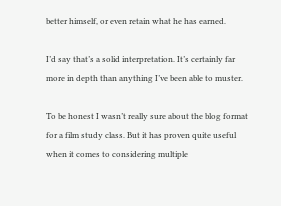better himself, or even retain what he has earned.

I’d say that’s a solid interpretation. It’s certainly far more in depth than anything I’ve been able to muster.

To be honest I wasn’t really sure about the blog format for a film study class. But it has proven quite useful when it comes to considering multiple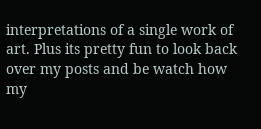interpretations of a single work of art. Plus its pretty fun to look back over my posts and be watch how my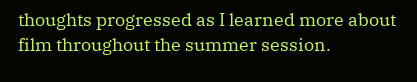thoughts progressed as I learned more about film throughout the summer session.